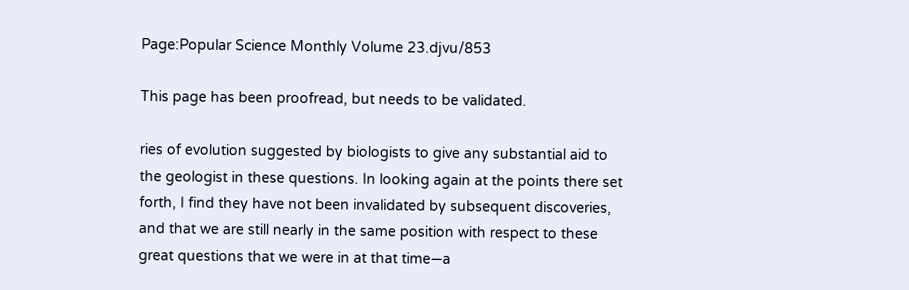Page:Popular Science Monthly Volume 23.djvu/853

This page has been proofread, but needs to be validated.

ries of evolution suggested by biologists to give any substantial aid to the geologist in these questions. In looking again at the points there set forth, I find they have not been invalidated by subsequent discoveries, and that we are still nearly in the same position with respect to these great questions that we were in at that time—a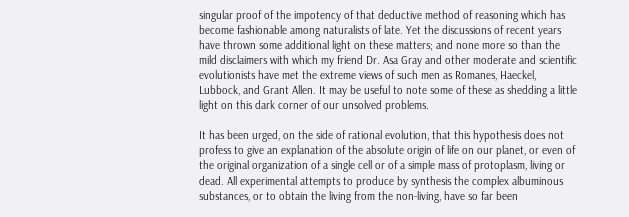singular proof of the impotency of that deductive method of reasoning which has become fashionable among naturalists of late. Yet the discussions of recent years have thrown some additional light on these matters; and none more so than the mild disclaimers with which my friend Dr. Asa Gray and other moderate and scientific evolutionists have met the extreme views of such men as Romanes, Haeckel, Lubbock, and Grant Allen. It may be useful to note some of these as shedding a little light on this dark corner of our unsolved problems.

It has been urged, on the side of rational evolution, that this hypothesis does not profess to give an explanation of the absolute origin of life on our planet, or even of the original organization of a single cell or of a simple mass of protoplasm, living or dead. All experimental attempts to produce by synthesis the complex albuminous substances, or to obtain the living from the non-living, have so far been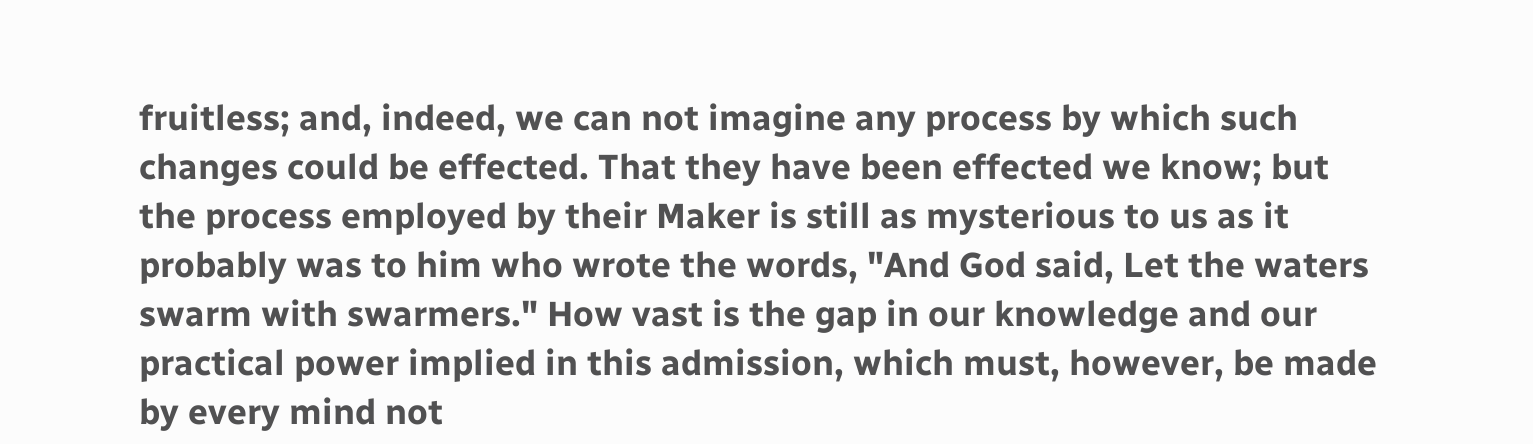fruitless; and, indeed, we can not imagine any process by which such changes could be effected. That they have been effected we know; but the process employed by their Maker is still as mysterious to us as it probably was to him who wrote the words, "And God said, Let the waters swarm with swarmers." How vast is the gap in our knowledge and our practical power implied in this admission, which must, however, be made by every mind not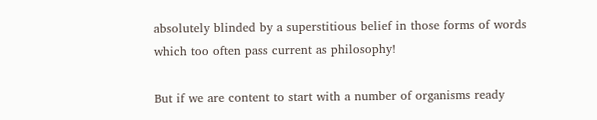absolutely blinded by a superstitious belief in those forms of words which too often pass current as philosophy!

But if we are content to start with a number of organisms ready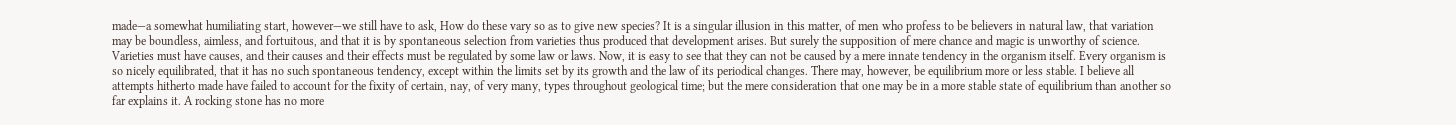made—a somewhat humiliating start, however—we still have to ask, How do these vary so as to give new species? It is a singular illusion in this matter, of men who profess to be believers in natural law, that variation may be boundless, aimless, and fortuitous, and that it is by spontaneous selection from varieties thus produced that development arises. But surely the supposition of mere chance and magic is unworthy of science. Varieties must have causes, and their causes and their effects must be regulated by some law or laws. Now, it is easy to see that they can not be caused by a mere innate tendency in the organism itself. Every organism is so nicely equilibrated, that it has no such spontaneous tendency, except within the limits set by its growth and the law of its periodical changes. There may, however, be equilibrium more or less stable. I believe all attempts hitherto made have failed to account for the fixity of certain, nay, of very many, types throughout geological time; but the mere consideration that one may be in a more stable state of equilibrium than another so far explains it. A rocking stone has no more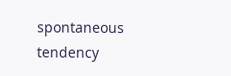spontaneous tendency